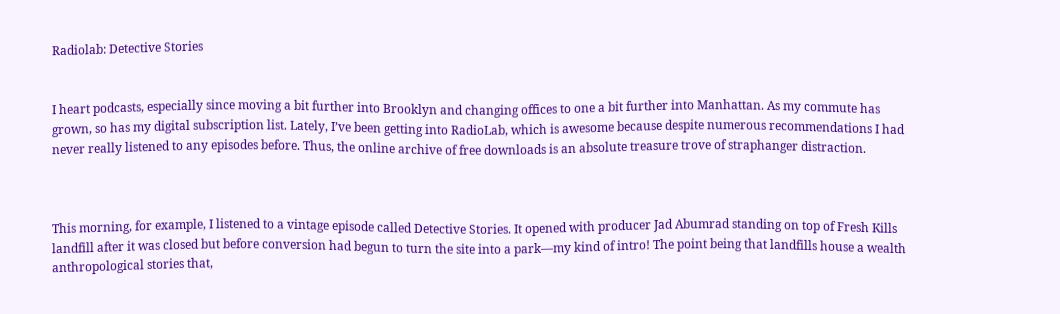Radiolab: Detective Stories


I heart podcasts, especially since moving a bit further into Brooklyn and changing offices to one a bit further into Manhattan. As my commute has grown, so has my digital subscription list. Lately, I’ve been getting into RadioLab, which is awesome because despite numerous recommendations I had never really listened to any episodes before. Thus, the online archive of free downloads is an absolute treasure trove of straphanger distraction.



This morning, for example, I listened to a vintage episode called Detective Stories. It opened with producer Jad Abumrad standing on top of Fresh Kills landfill after it was closed but before conversion had begun to turn the site into a park—my kind of intro! The point being that landfills house a wealth anthropological stories that,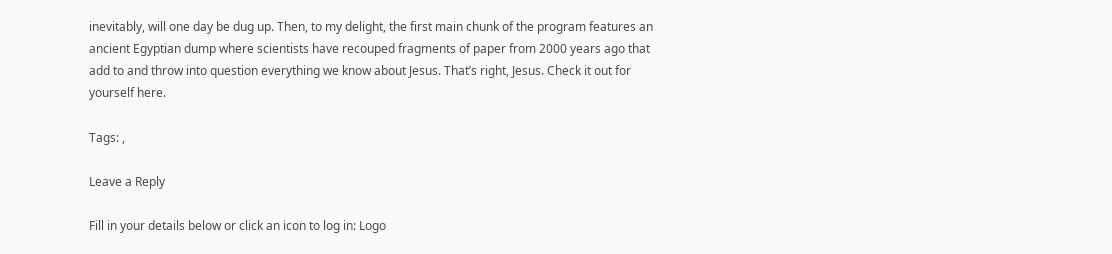inevitably, will one day be dug up. Then, to my delight, the first main chunk of the program features an ancient Egyptian dump where scientists have recouped fragments of paper from 2000 years ago that add to and throw into question everything we know about Jesus. That’s right, Jesus. Check it out for yourself here.

Tags: ,

Leave a Reply

Fill in your details below or click an icon to log in: Logo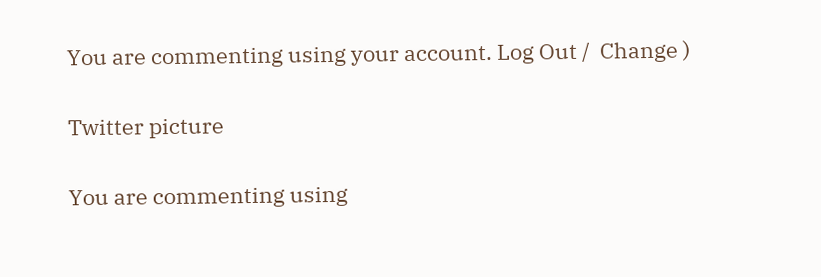You are commenting using your account. Log Out /  Change )

Twitter picture

You are commenting using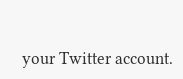your Twitter account.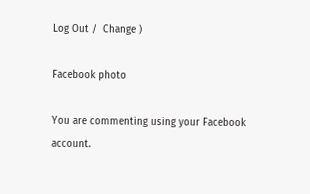Log Out /  Change )

Facebook photo

You are commenting using your Facebook account.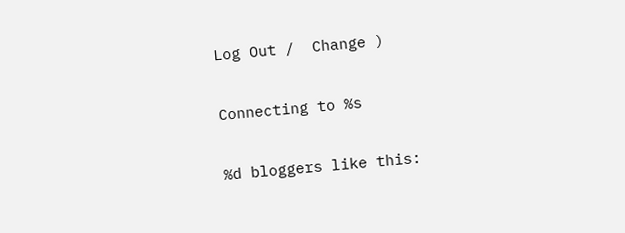Log Out /  Change )

Connecting to %s

%d bloggers like this: